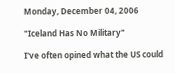Monday, December 04, 2006

"Iceland Has No Military"

I've often opined what the US could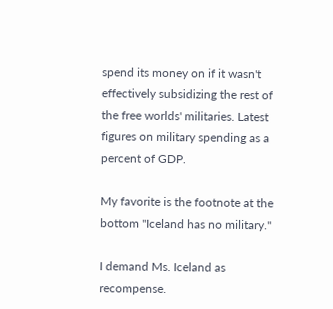spend its money on if it wasn't effectively subsidizing the rest of the free worlds' militaries. Latest figures on military spending as a percent of GDP.

My favorite is the footnote at the bottom "Iceland has no military."

I demand Ms. Iceland as recompense.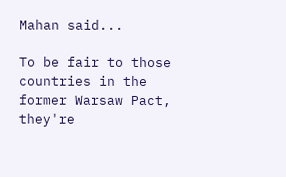Mahan said...

To be fair to those countries in the former Warsaw Pact, they're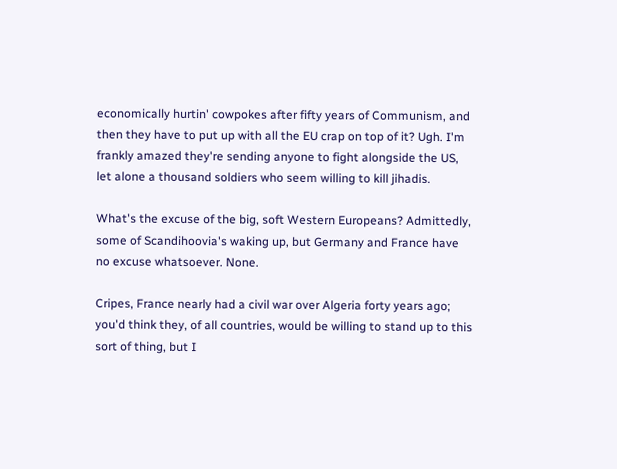economically hurtin' cowpokes after fifty years of Communism, and then they have to put up with all the EU crap on top of it? Ugh. I'm frankly amazed they're sending anyone to fight alongside the US, let alone a thousand soldiers who seem willing to kill jihadis.

What's the excuse of the big, soft Western Europeans? Admittedly, some of Scandihoovia's waking up, but Germany and France have no excuse whatsoever. None.

Cripes, France nearly had a civil war over Algeria forty years ago; you'd think they, of all countries, would be willing to stand up to this sort of thing, but I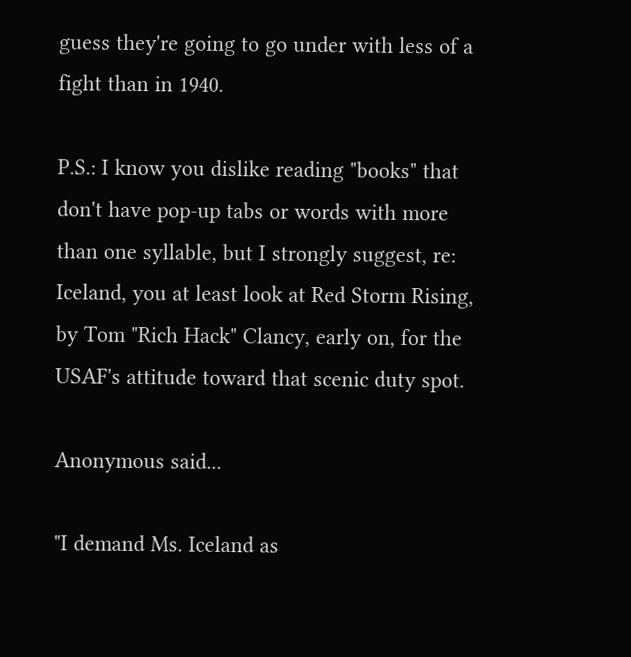guess they're going to go under with less of a fight than in 1940.

P.S.: I know you dislike reading "books" that don't have pop-up tabs or words with more than one syllable, but I strongly suggest, re: Iceland, you at least look at Red Storm Rising, by Tom "Rich Hack" Clancy, early on, for the USAF's attitude toward that scenic duty spot.

Anonymous said...

"I demand Ms. Iceland as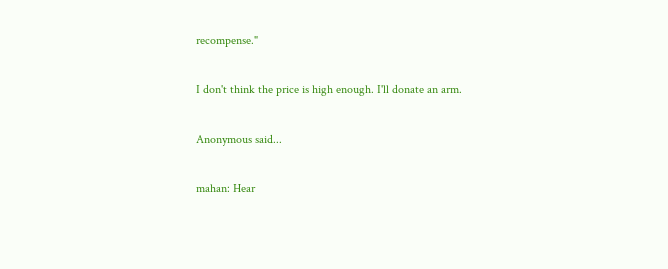recompense."

I don't think the price is high enough. I'll donate an arm.

Anonymous said...

mahan: Hear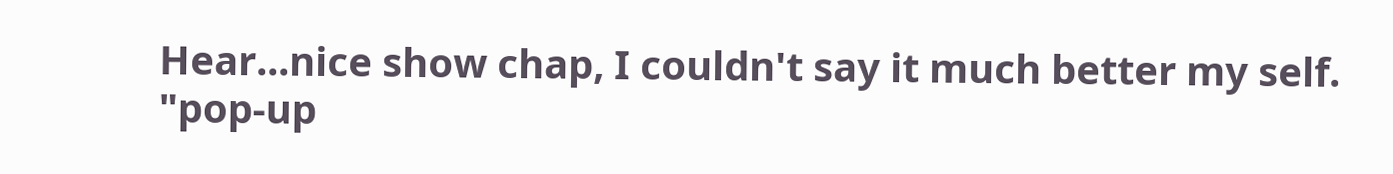Hear...nice show chap, I couldn't say it much better my self.
"pop-up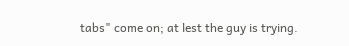tabs" come on; at lest the guy is trying.